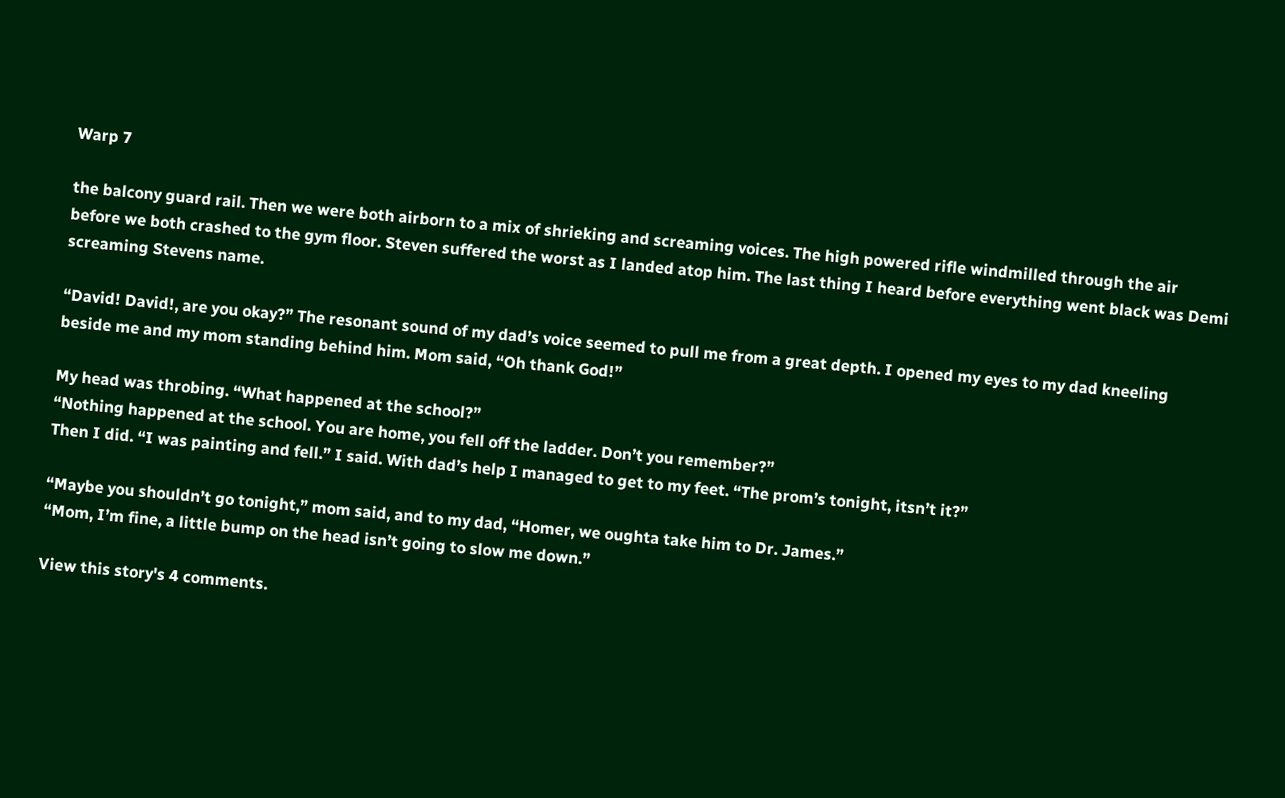Warp 7

the balcony guard rail. Then we were both airborn to a mix of shrieking and screaming voices. The high powered rifle windmilled through the air before we both crashed to the gym floor. Steven suffered the worst as I landed atop him. The last thing I heard before everything went black was Demi screaming Stevens name.

“David! David!, are you okay?” The resonant sound of my dad’s voice seemed to pull me from a great depth. I opened my eyes to my dad kneeling beside me and my mom standing behind him. Mom said, “Oh thank God!”

My head was throbing. “What happened at the school?”
“Nothing happened at the school. You are home, you fell off the ladder. Don’t you remember?”
Then I did. “I was painting and fell.” I said. With dad’s help I managed to get to my feet. “The prom’s tonight, itsn’t it?”

“Maybe you shouldn’t go tonight,” mom said, and to my dad, “Homer, we oughta take him to Dr. James.”
“Mom, I’m fine, a little bump on the head isn’t going to slow me down.”

View this story's 4 comments.